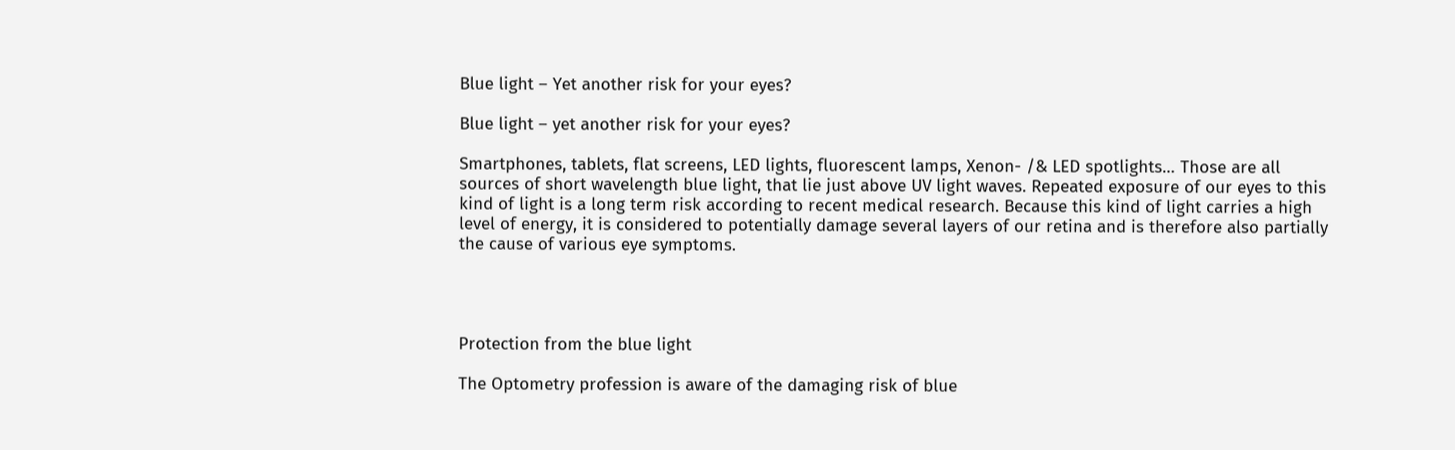Blue light – Yet another risk for your eyes?

Blue light – yet another risk for your eyes?

Smartphones, tablets, flat screens, LED lights, fluorescent lamps, Xenon- /& LED spotlights… Those are all sources of short wavelength blue light, that lie just above UV light waves. Repeated exposure of our eyes to this kind of light is a long term risk according to recent medical research. Because this kind of light carries a high level of energy, it is considered to potentially damage several layers of our retina and is therefore also partially the cause of various eye symptoms.




Protection from the blue light

The Optometry profession is aware of the damaging risk of blue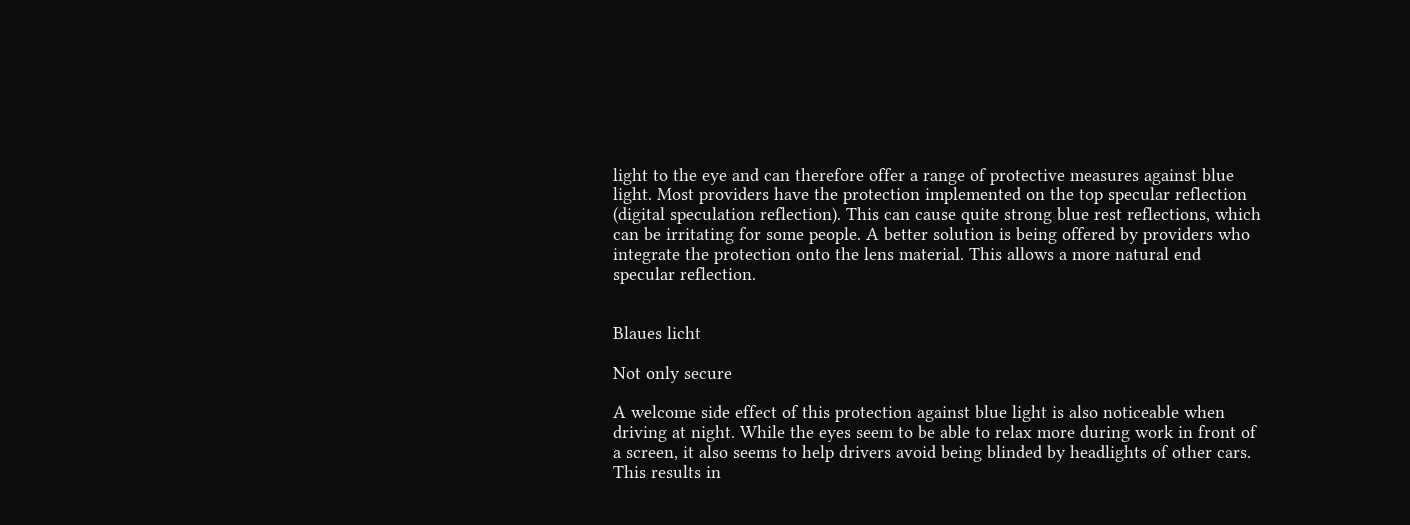light to the eye and can therefore offer a range of protective measures against blue light. Most providers have the protection implemented on the top specular reflection (digital speculation reflection). This can cause quite strong blue rest reflections, which can be irritating for some people. A better solution is being offered by providers who integrate the protection onto the lens material. This allows a more natural end specular reflection.


Blaues licht

Not only secure

A welcome side effect of this protection against blue light is also noticeable when driving at night. While the eyes seem to be able to relax more during work in front of a screen, it also seems to help drivers avoid being blinded by headlights of other cars. This results in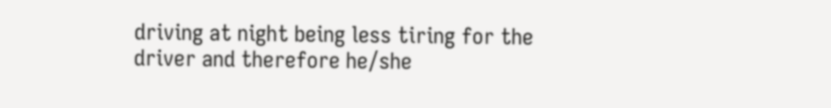driving at night being less tiring for the driver and therefore he/she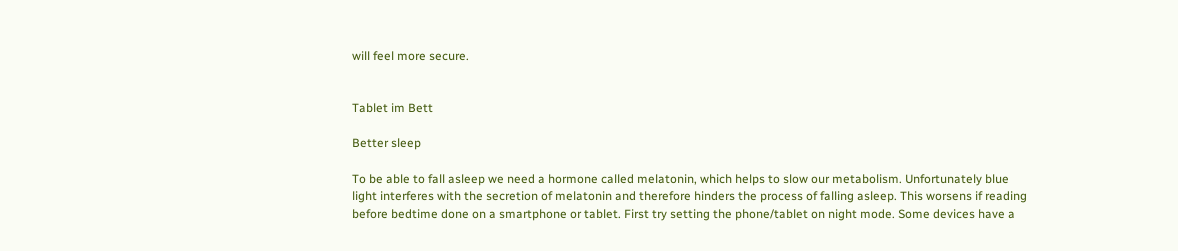will feel more secure.


Tablet im Bett

Better sleep

To be able to fall asleep we need a hormone called melatonin, which helps to slow our metabolism. Unfortunately blue light interferes with the secretion of melatonin and therefore hinders the process of falling asleep. This worsens if reading before bedtime done on a smartphone or tablet. First try setting the phone/tablet on night mode. Some devices have a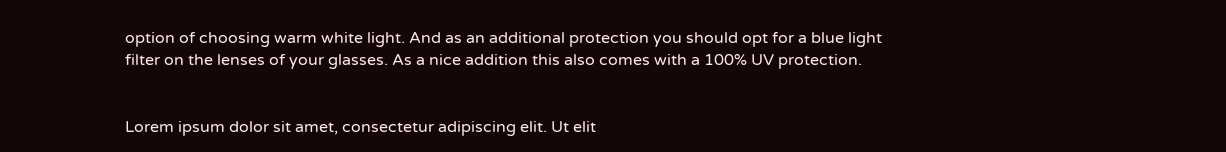option of choosing warm white light. And as an additional protection you should opt for a blue light filter on the lenses of your glasses. As a nice addition this also comes with a 100% UV protection.


Lorem ipsum dolor sit amet, consectetur adipiscing elit. Ut elit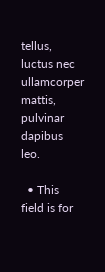tellus, luctus nec ullamcorper mattis, pulvinar dapibus leo.

  • This field is for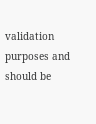validation purposes and should be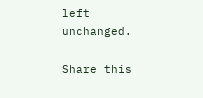left unchanged.

Share this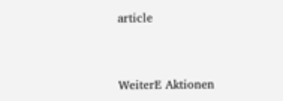article



WeiterE Aktionen